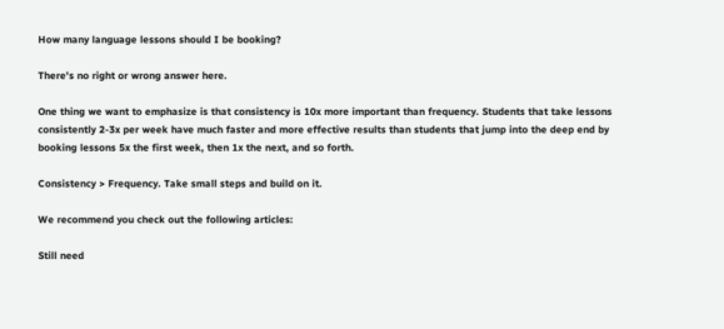How many language lessons should I be booking?

There's no right or wrong answer here.

One thing we want to emphasize is that consistency is 10x more important than frequency. Students that take lessons consistently 2-3x per week have much faster and more effective results than students that jump into the deep end by booking lessons 5x the first week, then 1x the next, and so forth.

Consistency > Frequency. Take small steps and build on it.

We recommend you check out the following articles:

Still need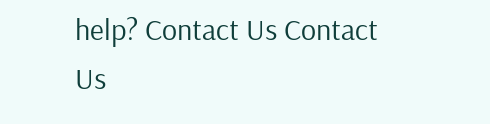help? Contact Us Contact Us